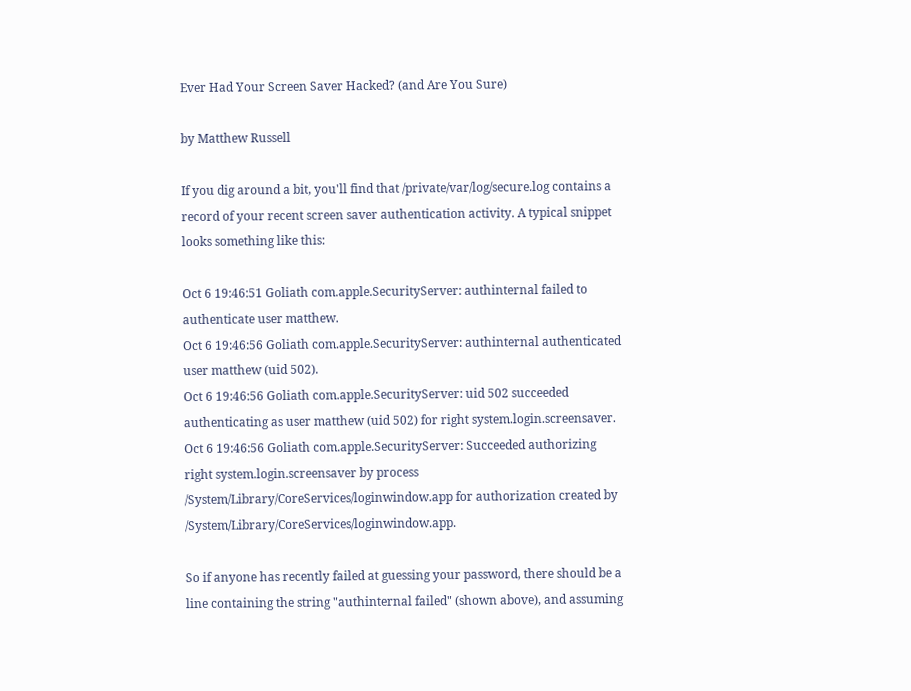Ever Had Your Screen Saver Hacked? (and Are You Sure)

by Matthew Russell

If you dig around a bit, you'll find that /private/var/log/secure.log contains a record of your recent screen saver authentication activity. A typical snippet looks something like this:

Oct 6 19:46:51 Goliath com.apple.SecurityServer: authinternal failed to authenticate user matthew.
Oct 6 19:46:56 Goliath com.apple.SecurityServer: authinternal authenticated user matthew (uid 502).
Oct 6 19:46:56 Goliath com.apple.SecurityServer: uid 502 succeeded authenticating as user matthew (uid 502) for right system.login.screensaver.
Oct 6 19:46:56 Goliath com.apple.SecurityServer: Succeeded authorizing right system.login.screensaver by process /System/Library/CoreServices/loginwindow.app for authorization created by /System/Library/CoreServices/loginwindow.app.

So if anyone has recently failed at guessing your password, there should be a line containing the string "authinternal failed" (shown above), and assuming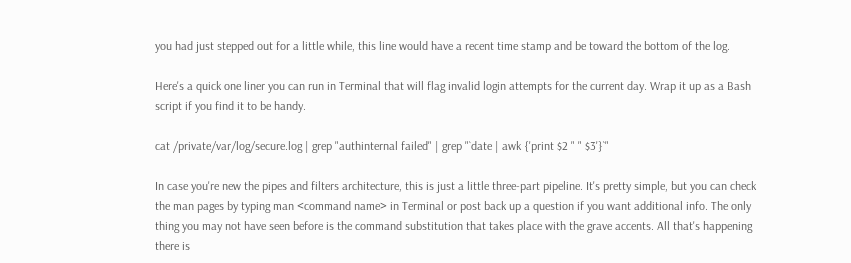you had just stepped out for a little while, this line would have a recent time stamp and be toward the bottom of the log.

Here's a quick one liner you can run in Terminal that will flag invalid login attempts for the current day. Wrap it up as a Bash script if you find it to be handy.

cat /private/var/log/secure.log | grep "authinternal failed" | grep "`date | awk {'print $2 " " $3'}`"

In case you're new the pipes and filters architecture, this is just a little three-part pipeline. It's pretty simple, but you can check the man pages by typing man <command name> in Terminal or post back up a question if you want additional info. The only thing you may not have seen before is the command substitution that takes place with the grave accents. All that's happening there is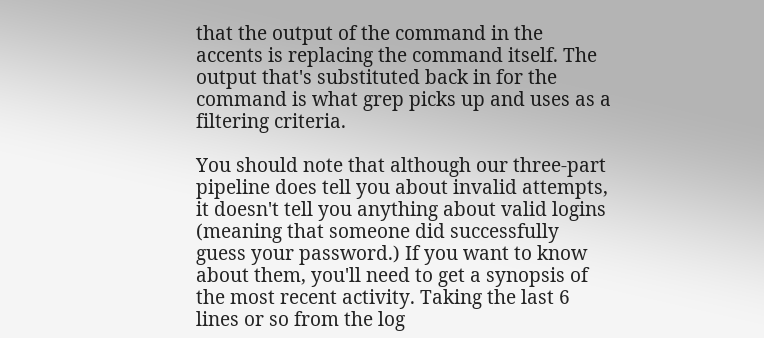that the output of the command in the accents is replacing the command itself. The output that's substituted back in for the command is what grep picks up and uses as a filtering criteria.

You should note that although our three-part pipeline does tell you about invalid attempts, it doesn't tell you anything about valid logins (meaning that someone did successfully guess your password.) If you want to know about them, you'll need to get a synopsis of the most recent activity. Taking the last 6 lines or so from the log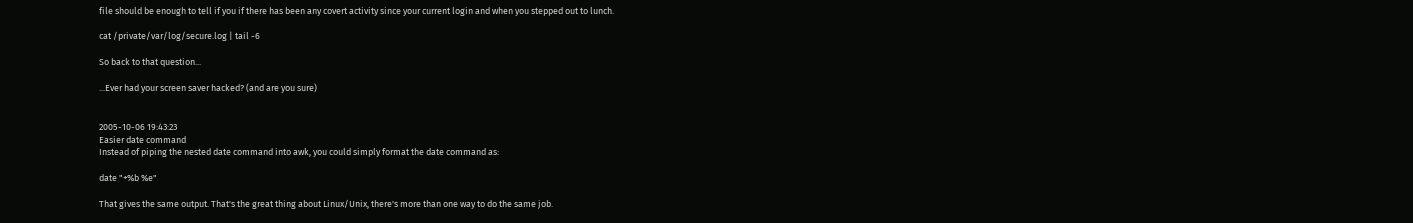file should be enough to tell if you if there has been any covert activity since your current login and when you stepped out to lunch.

cat /private/var/log/secure.log | tail -6

So back to that question...

...Ever had your screen saver hacked? (and are you sure)


2005-10-06 19:43:23
Easier date command
Instead of piping the nested date command into awk, you could simply format the date command as:

date "+%b %e"

That gives the same output. That's the great thing about Linux/Unix, there's more than one way to do the same job.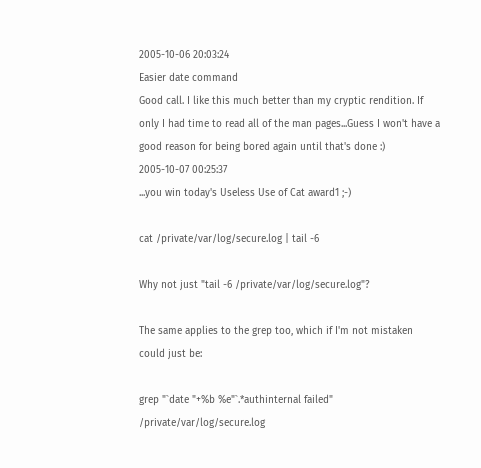2005-10-06 20:03:24
Easier date command
Good call. I like this much better than my cryptic rendition. If only I had time to read all of the man pages...Guess I won't have a good reason for being bored again until that's done :)
2005-10-07 00:25:37
...you win today's Useless Use of Cat award1 ;-)

cat /private/var/log/secure.log | tail -6

Why not just "tail -6 /private/var/log/secure.log"?

The same applies to the grep too, which if I'm not mistaken could just be:

grep "`date "+%b %e"`.*authinternal failed" /private/var/log/secure.log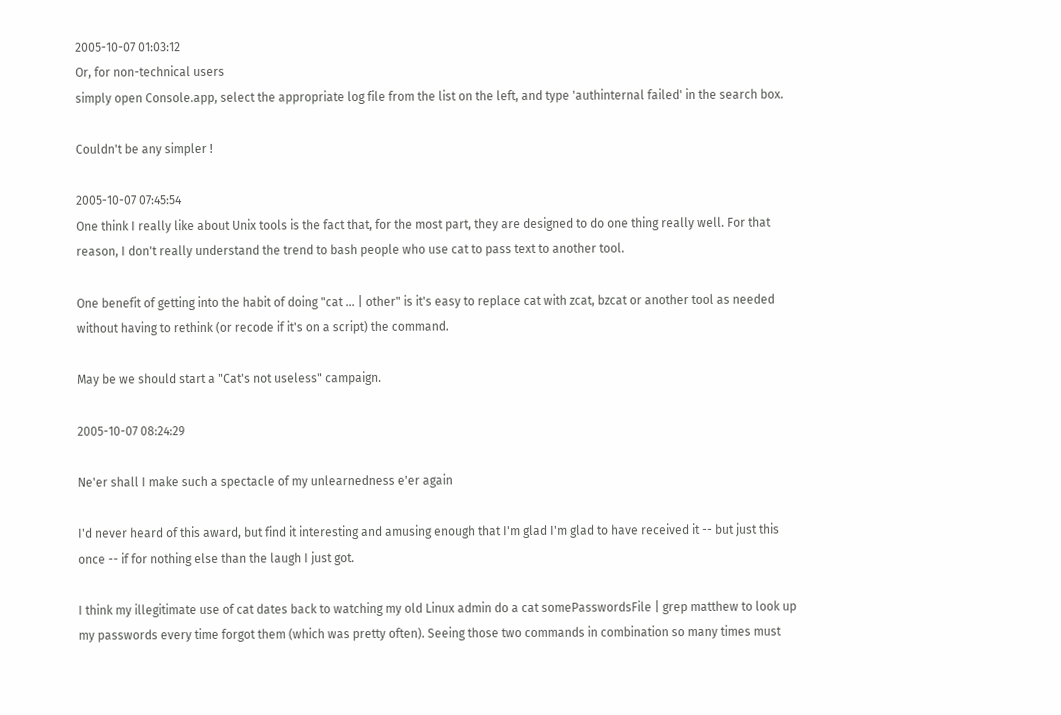2005-10-07 01:03:12
Or, for non-technical users
simply open Console.app, select the appropriate log file from the list on the left, and type 'authinternal failed' in the search box.

Couldn't be any simpler !

2005-10-07 07:45:54
One think I really like about Unix tools is the fact that, for the most part, they are designed to do one thing really well. For that reason, I don't really understand the trend to bash people who use cat to pass text to another tool.

One benefit of getting into the habit of doing "cat ... | other" is it's easy to replace cat with zcat, bzcat or another tool as needed without having to rethink (or recode if it's on a script) the command.

May be we should start a "Cat's not useless" campaign.

2005-10-07 08:24:29

Ne'er shall I make such a spectacle of my unlearnedness e'er again

I'd never heard of this award, but find it interesting and amusing enough that I'm glad I'm glad to have received it -- but just this once -- if for nothing else than the laugh I just got.

I think my illegitimate use of cat dates back to watching my old Linux admin do a cat somePasswordsFile | grep matthew to look up my passwords every time forgot them (which was pretty often). Seeing those two commands in combination so many times must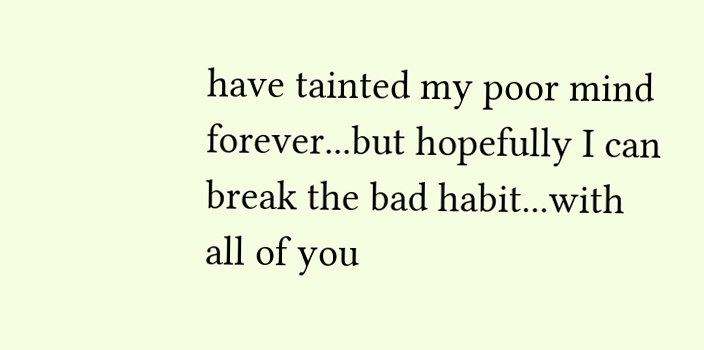have tainted my poor mind forever...but hopefully I can break the bad habit...with all of you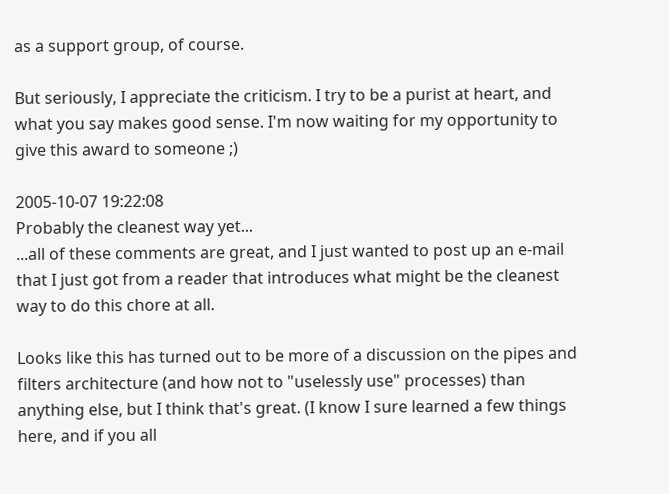as a support group, of course.

But seriously, I appreciate the criticism. I try to be a purist at heart, and what you say makes good sense. I'm now waiting for my opportunity to give this award to someone ;)

2005-10-07 19:22:08
Probably the cleanest way yet...
...all of these comments are great, and I just wanted to post up an e-mail that I just got from a reader that introduces what might be the cleanest way to do this chore at all.

Looks like this has turned out to be more of a discussion on the pipes and filters architecture (and how not to "uselessly use" processes) than anything else, but I think that's great. (I know I sure learned a few things here, and if you all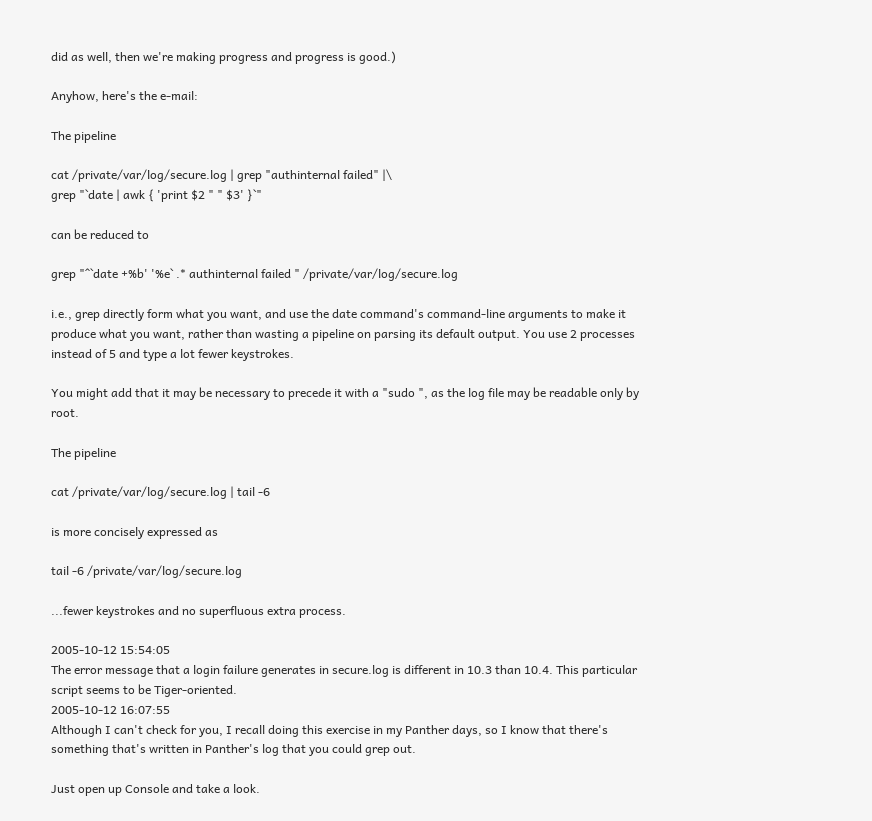did as well, then we're making progress and progress is good.)

Anyhow, here's the e-mail:

The pipeline

cat /private/var/log/secure.log | grep "authinternal failed" |\
grep "`date | awk { 'print $2 " " $3' }`"

can be reduced to

grep "^`date +%b' '%e` .* authinternal failed " /private/var/log/secure.log

i.e., grep directly form what you want, and use the date command's command-line arguments to make it produce what you want, rather than wasting a pipeline on parsing its default output. You use 2 processes instead of 5 and type a lot fewer keystrokes.

You might add that it may be necessary to precede it with a "sudo ", as the log file may be readable only by root.

The pipeline

cat /private/var/log/secure.log | tail -6

is more concisely expressed as

tail -6 /private/var/log/secure.log

...fewer keystrokes and no superfluous extra process.

2005-10-12 15:54:05
The error message that a login failure generates in secure.log is different in 10.3 than 10.4. This particular script seems to be Tiger-oriented.
2005-10-12 16:07:55
Although I can't check for you, I recall doing this exercise in my Panther days, so I know that there's something that's written in Panther's log that you could grep out.

Just open up Console and take a look.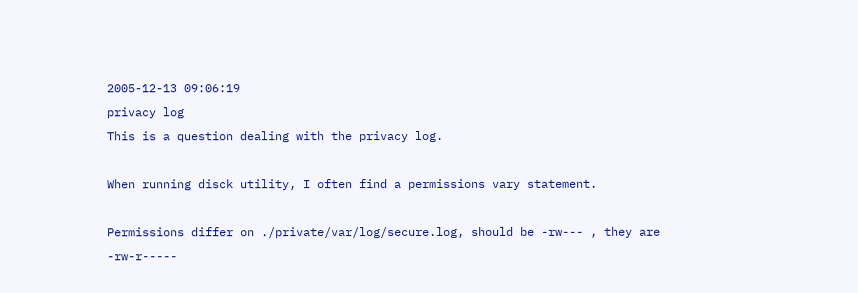2005-12-13 09:06:19
privacy log
This is a question dealing with the privacy log.

When running disck utility, I often find a permissions vary statement.

Permissions differ on ./private/var/log/secure.log, should be -rw--- , they are -rw-r-----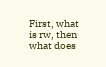First, what is rw, then what does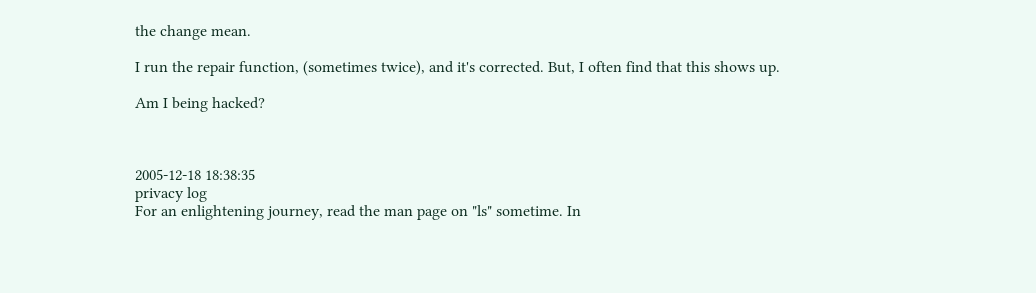the change mean.

I run the repair function, (sometimes twice), and it's corrected. But, I often find that this shows up.

Am I being hacked?



2005-12-18 18:38:35
privacy log
For an enlightening journey, read the man page on "ls" sometime. In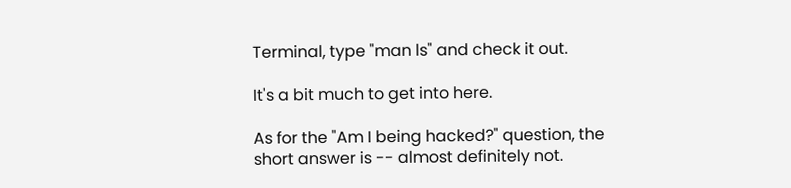Terminal, type "man ls" and check it out.

It's a bit much to get into here.

As for the "Am I being hacked?" question, the short answer is -- almost definitely not.